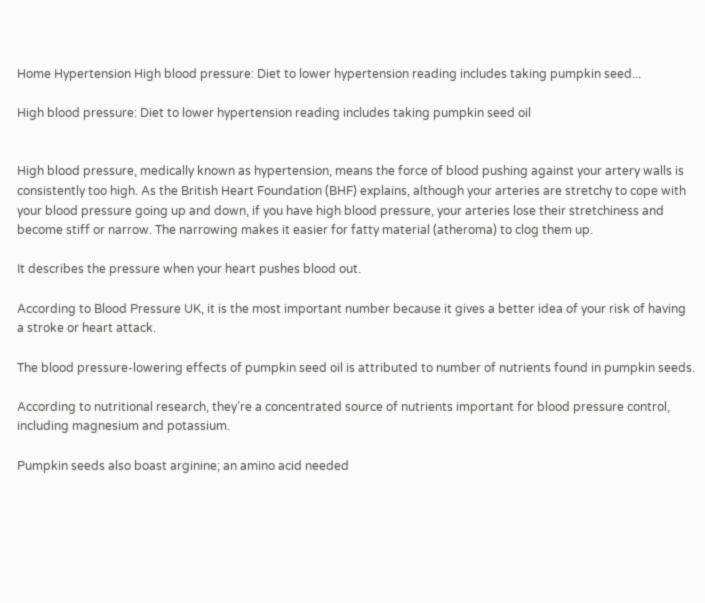Home Hypertension High blood pressure: Diet to lower hypertension reading includes taking pumpkin seed...

High blood pressure: Diet to lower hypertension reading includes taking pumpkin seed oil


High blood pressure, medically known as hypertension, means the force of blood pushing against your artery walls is consistently too high. As the British Heart Foundation (BHF) explains, although your arteries are stretchy to cope with your blood pressure going up and down, if you have high blood pressure, your arteries lose their stretchiness and become stiff or narrow. The narrowing makes it easier for fatty material (atheroma) to clog them up.

It describes the pressure when your heart pushes blood out.

According to Blood Pressure UK, it is the most important number because it gives a better idea of your risk of having a stroke or heart attack.

The blood pressure-lowering effects of pumpkin seed oil is attributed to number of nutrients found in pumpkin seeds.

According to nutritional research, they’re a concentrated source of nutrients important for blood pressure control, including magnesium and potassium.

Pumpkin seeds also boast arginine; an amino acid needed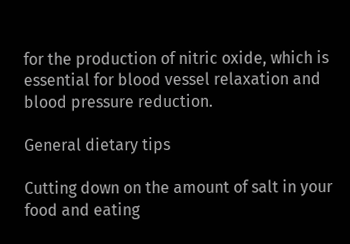for the production of nitric oxide, which is essential for blood vessel relaxation and blood pressure reduction.

General dietary tips

Cutting down on the amount of salt in your food and eating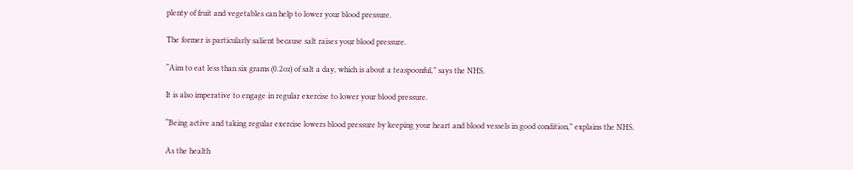plenty of fruit and vegetables can help to lower your blood pressure.

The former is particularly salient because salt raises your blood pressure.

“Aim to eat less than six grams (0.2oz) of salt a day, which is about a teaspoonful,” says the NHS.

It is also imperative to engage in regular exercise to lower your blood pressure.

“Being active and taking regular exercise lowers blood pressure by keeping your heart and blood vessels in good condition,” explains the NHS.

As the health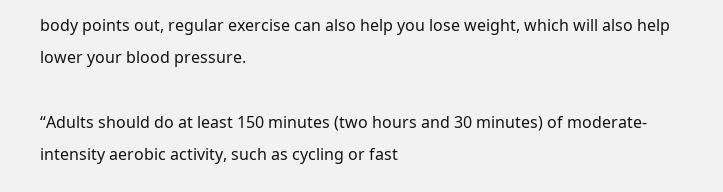body points out, regular exercise can also help you lose weight, which will also help lower your blood pressure.

“Adults should do at least 150 minutes (two hours and 30 minutes) of moderate-intensity aerobic activity, such as cycling or fast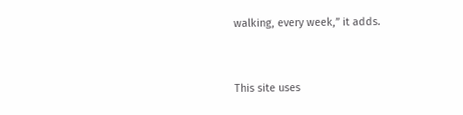walking, every week,” it adds.


This site uses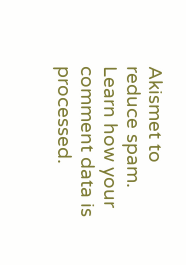Akismet to reduce spam. Learn how your comment data is processed.